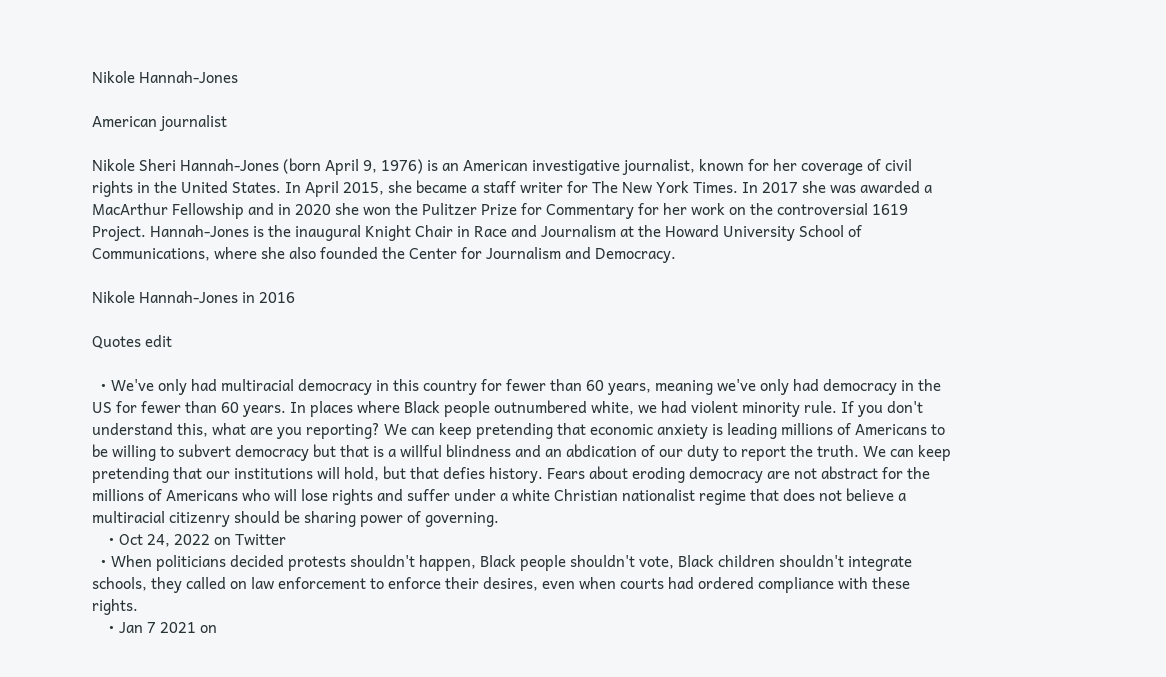Nikole Hannah-Jones

American journalist

Nikole Sheri Hannah-Jones (born April 9, 1976) is an American investigative journalist, known for her coverage of civil rights in the United States. In April 2015, she became a staff writer for The New York Times. In 2017 she was awarded a MacArthur Fellowship and in 2020 she won the Pulitzer Prize for Commentary for her work on the controversial 1619 Project. Hannah-Jones is the inaugural Knight Chair in Race and Journalism at the Howard University School of Communications, where she also founded the Center for Journalism and Democracy.

Nikole Hannah-Jones in 2016

Quotes edit

  • We've only had multiracial democracy in this country for fewer than 60 years, meaning we've only had democracy in the US for fewer than 60 years. In places where Black people outnumbered white, we had violent minority rule. If you don't understand this, what are you reporting? We can keep pretending that economic anxiety is leading millions of Americans to be willing to subvert democracy but that is a willful blindness and an abdication of our duty to report the truth. We can keep pretending that our institutions will hold, but that defies history. Fears about eroding democracy are not abstract for the millions of Americans who will lose rights and suffer under a white Christian nationalist regime that does not believe a multiracial citizenry should be sharing power of governing.
    • Oct 24, 2022 on Twitter
  • When politicians decided protests shouldn't happen, Black people shouldn't vote, Black children shouldn't integrate schools, they called on law enforcement to enforce their desires, even when courts had ordered compliance with these rights.
    • Jan 7 2021 on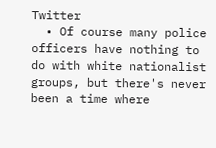Twitter
  • Of course many police officers have nothing to do with white nationalist groups, but there's never been a time where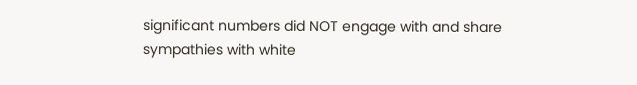significant numbers did NOT engage with and share sympathies with white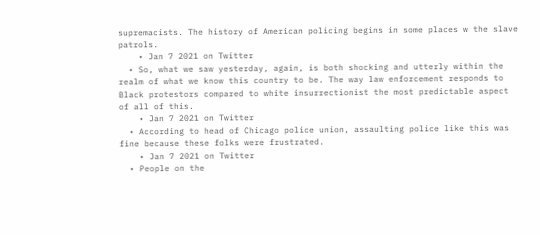supremacists. The history of American policing begins in some places w the slave patrols.
    • Jan 7 2021 on Twitter
  • So, what we saw yesterday, again, is both shocking and utterly within the realm of what we know this country to be. The way law enforcement responds to Black protestors compared to white insurrectionist the most predictable aspect of all of this.
    • Jan 7 2021 on Twitter
  • According to head of Chicago police union, assaulting police like this was fine because these folks were frustrated.
    • Jan 7 2021 on Twitter
  • People on the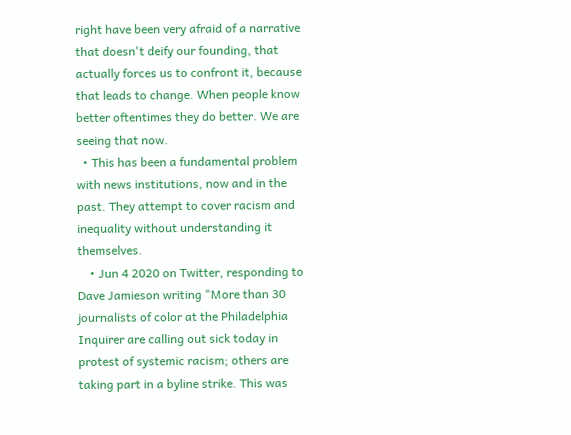right have been very afraid of a narrative that doesn't deify our founding, that actually forces us to confront it, because that leads to change. When people know better oftentimes they do better. We are seeing that now.
  • This has been a fundamental problem with news institutions, now and in the past. They attempt to cover racism and inequality without understanding it themselves.
    • Jun 4 2020 on Twitter, responding to Dave Jamieson writing "More than 30 journalists of color at the Philadelphia Inquirer are calling out sick today in protest of systemic racism; others are taking part in a byline strike. This was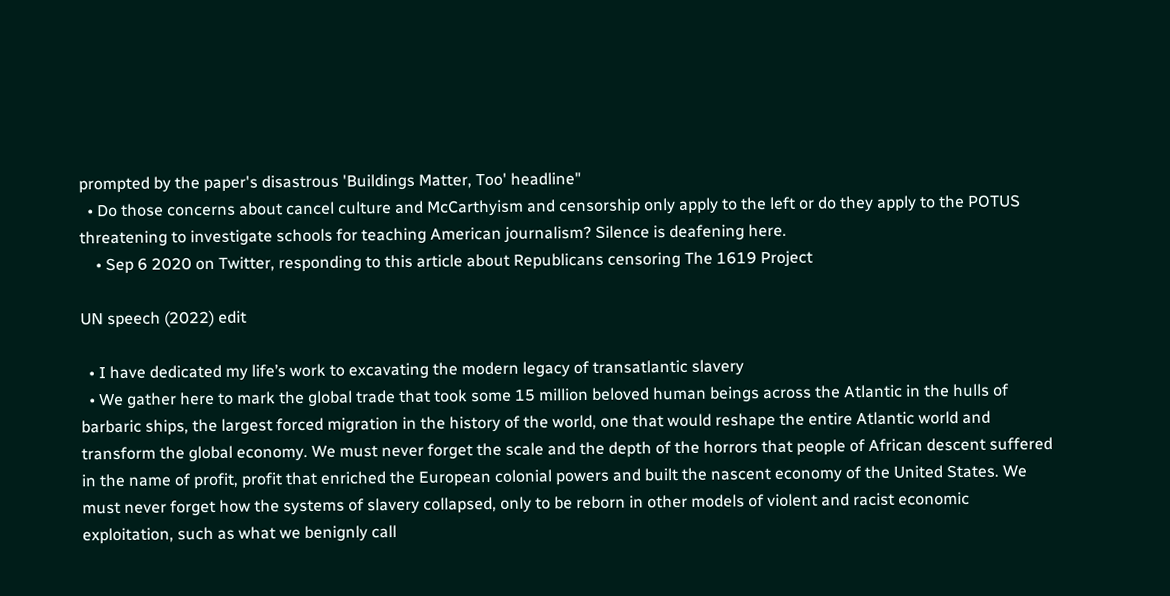prompted by the paper's disastrous 'Buildings Matter, Too' headline"
  • Do those concerns about cancel culture and McCarthyism and censorship only apply to the left or do they apply to the POTUS threatening to investigate schools for teaching American journalism? Silence is deafening here.
    • Sep 6 2020 on Twitter, responding to this article about Republicans censoring The 1619 Project

UN speech (2022) edit

  • I have dedicated my life’s work to excavating the modern legacy of transatlantic slavery
  • We gather here to mark the global trade that took some 15 million beloved human beings across the Atlantic in the hulls of barbaric ships, the largest forced migration in the history of the world, one that would reshape the entire Atlantic world and transform the global economy. We must never forget the scale and the depth of the horrors that people of African descent suffered in the name of profit, profit that enriched the European colonial powers and built the nascent economy of the United States. We must never forget how the systems of slavery collapsed, only to be reborn in other models of violent and racist economic exploitation, such as what we benignly call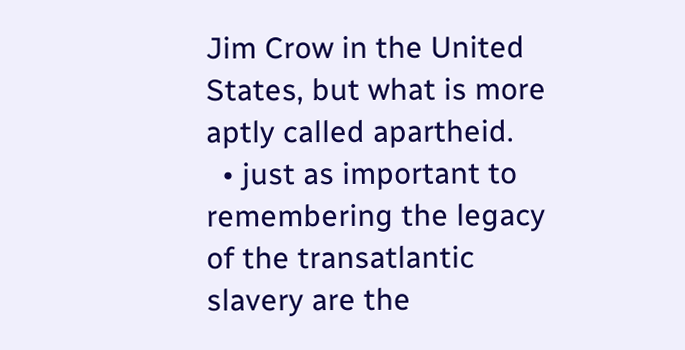Jim Crow in the United States, but what is more aptly called apartheid.
  • just as important to remembering the legacy of the transatlantic slavery are the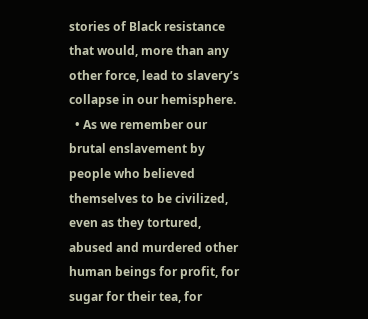stories of Black resistance that would, more than any other force, lead to slavery’s collapse in our hemisphere.
  • As we remember our brutal enslavement by people who believed themselves to be civilized, even as they tortured, abused and murdered other human beings for profit, for sugar for their tea, for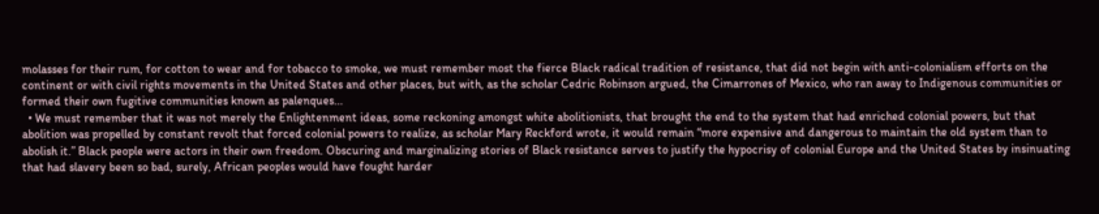molasses for their rum, for cotton to wear and for tobacco to smoke, we must remember most the fierce Black radical tradition of resistance, that did not begin with anti-colonialism efforts on the continent or with civil rights movements in the United States and other places, but with, as the scholar Cedric Robinson argued, the Cimarrones of Mexico, who ran away to Indigenous communities or formed their own fugitive communities known as palenques...
  • We must remember that it was not merely the Enlightenment ideas, some reckoning amongst white abolitionists, that brought the end to the system that had enriched colonial powers, but that abolition was propelled by constant revolt that forced colonial powers to realize, as scholar Mary Reckford wrote, it would remain “more expensive and dangerous to maintain the old system than to abolish it.” Black people were actors in their own freedom. Obscuring and marginalizing stories of Black resistance serves to justify the hypocrisy of colonial Europe and the United States by insinuating that had slavery been so bad, surely, African peoples would have fought harder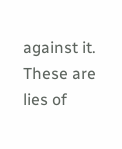against it. These are lies of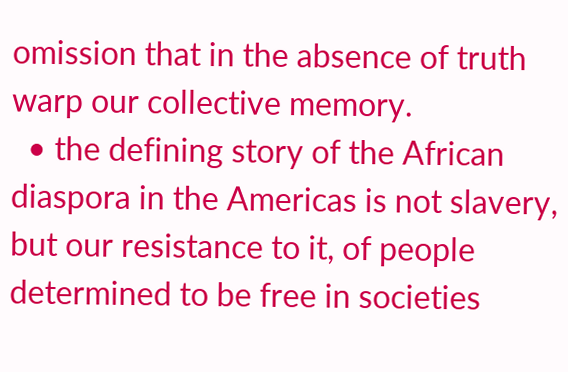omission that in the absence of truth warp our collective memory.
  • the defining story of the African diaspora in the Americas is not slavery, but our resistance to it, of people determined to be free in societies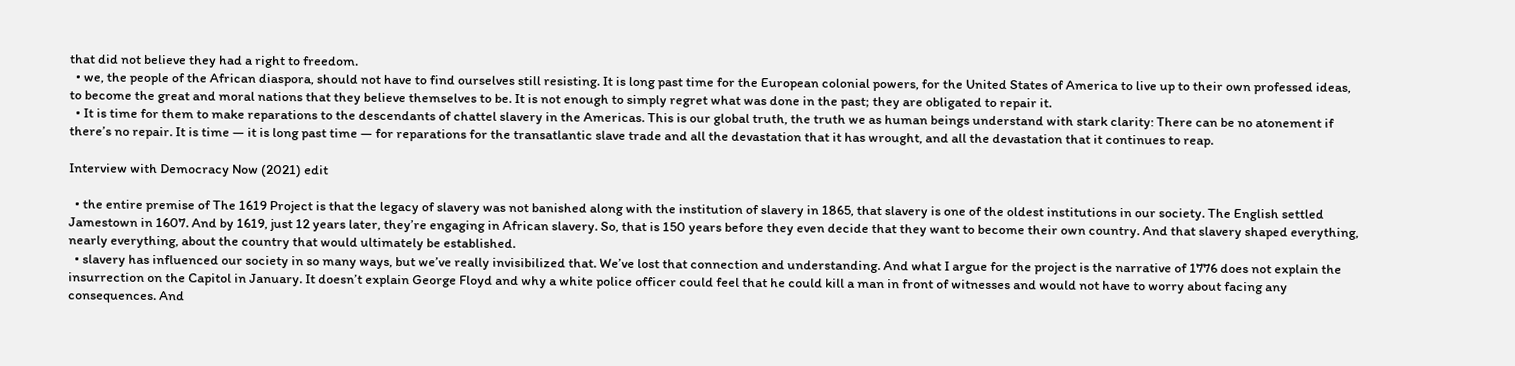that did not believe they had a right to freedom.
  • we, the people of the African diaspora, should not have to find ourselves still resisting. It is long past time for the European colonial powers, for the United States of America to live up to their own professed ideas, to become the great and moral nations that they believe themselves to be. It is not enough to simply regret what was done in the past; they are obligated to repair it.
  • It is time for them to make reparations to the descendants of chattel slavery in the Americas. This is our global truth, the truth we as human beings understand with stark clarity: There can be no atonement if there’s no repair. It is time — it is long past time — for reparations for the transatlantic slave trade and all the devastation that it has wrought, and all the devastation that it continues to reap.

Interview with Democracy Now (2021) edit

  • the entire premise of The 1619 Project is that the legacy of slavery was not banished along with the institution of slavery in 1865, that slavery is one of the oldest institutions in our society. The English settled Jamestown in 1607. And by 1619, just 12 years later, they’re engaging in African slavery. So, that is 150 years before they even decide that they want to become their own country. And that slavery shaped everything, nearly everything, about the country that would ultimately be established.
  • slavery has influenced our society in so many ways, but we’ve really invisibilized that. We’ve lost that connection and understanding. And what I argue for the project is the narrative of 1776 does not explain the insurrection on the Capitol in January. It doesn’t explain George Floyd and why a white police officer could feel that he could kill a man in front of witnesses and would not have to worry about facing any consequences. And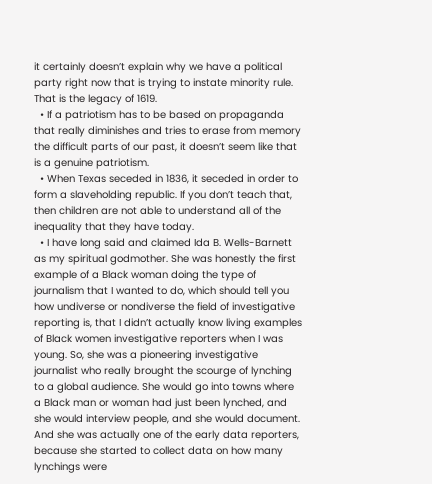it certainly doesn’t explain why we have a political party right now that is trying to instate minority rule. That is the legacy of 1619.
  • If a patriotism has to be based on propaganda that really diminishes and tries to erase from memory the difficult parts of our past, it doesn’t seem like that is a genuine patriotism.
  • When Texas seceded in 1836, it seceded in order to form a slaveholding republic. If you don’t teach that, then children are not able to understand all of the inequality that they have today.
  • I have long said and claimed Ida B. Wells-Barnett as my spiritual godmother. She was honestly the first example of a Black woman doing the type of journalism that I wanted to do, which should tell you how undiverse or nondiverse the field of investigative reporting is, that I didn’t actually know living examples of Black women investigative reporters when I was young. So, she was a pioneering investigative journalist who really brought the scourge of lynching to a global audience. She would go into towns where a Black man or woman had just been lynched, and she would interview people, and she would document. And she was actually one of the early data reporters, because she started to collect data on how many lynchings were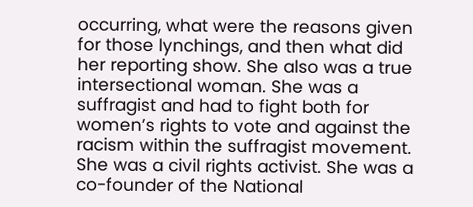occurring, what were the reasons given for those lynchings, and then what did her reporting show. She also was a true intersectional woman. She was a suffragist and had to fight both for women’s rights to vote and against the racism within the suffragist movement. She was a civil rights activist. She was a co-founder of the National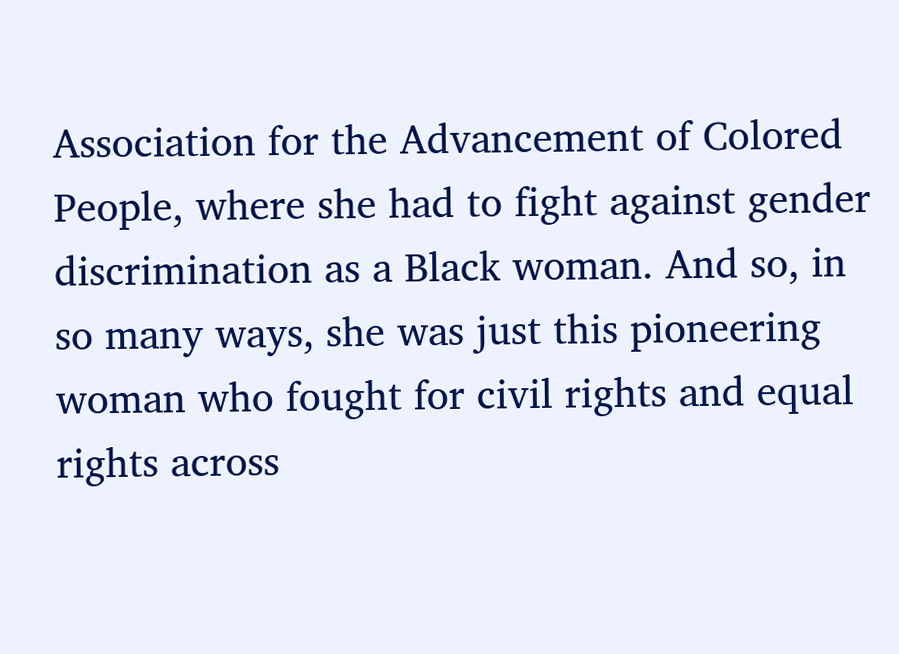Association for the Advancement of Colored People, where she had to fight against gender discrimination as a Black woman. And so, in so many ways, she was just this pioneering woman who fought for civil rights and equal rights across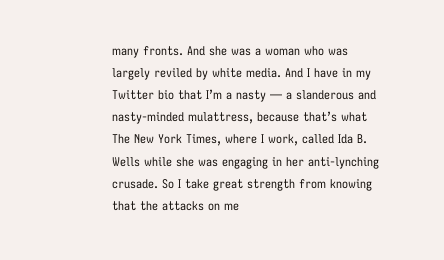many fronts. And she was a woman who was largely reviled by white media. And I have in my Twitter bio that I’m a nasty — a slanderous and nasty-minded mulattress, because that’s what The New York Times, where I work, called Ida B. Wells while she was engaging in her anti-lynching crusade. So I take great strength from knowing that the attacks on me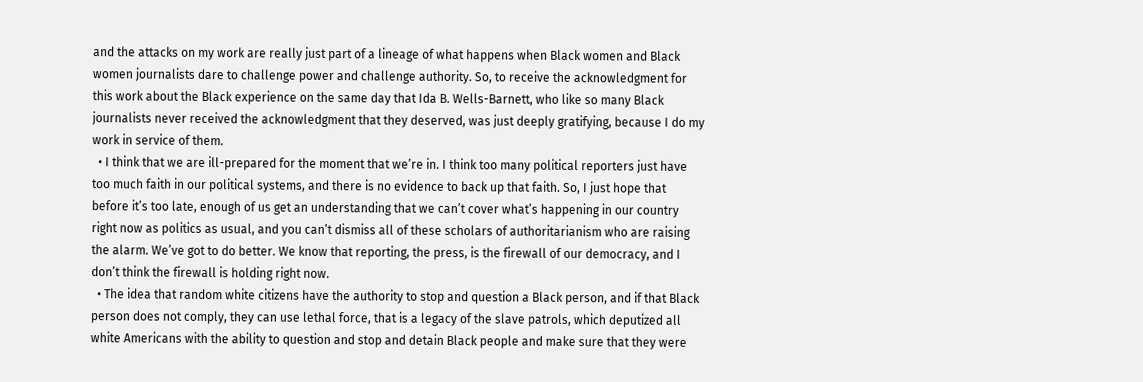and the attacks on my work are really just part of a lineage of what happens when Black women and Black women journalists dare to challenge power and challenge authority. So, to receive the acknowledgment for this work about the Black experience on the same day that Ida B. Wells-Barnett, who like so many Black journalists never received the acknowledgment that they deserved, was just deeply gratifying, because I do my work in service of them.
  • I think that we are ill-prepared for the moment that we’re in. I think too many political reporters just have too much faith in our political systems, and there is no evidence to back up that faith. So, I just hope that before it’s too late, enough of us get an understanding that we can’t cover what’s happening in our country right now as politics as usual, and you can’t dismiss all of these scholars of authoritarianism who are raising the alarm. We’ve got to do better. We know that reporting, the press, is the firewall of our democracy, and I don’t think the firewall is holding right now.
  • The idea that random white citizens have the authority to stop and question a Black person, and if that Black person does not comply, they can use lethal force, that is a legacy of the slave patrols, which deputized all white Americans with the ability to question and stop and detain Black people and make sure that they were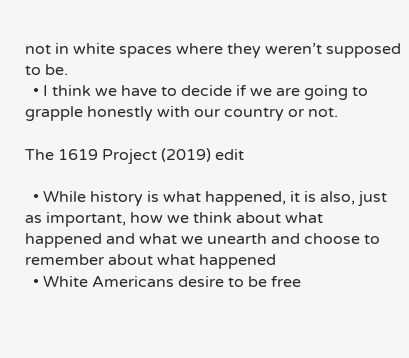not in white spaces where they weren’t supposed to be.
  • I think we have to decide if we are going to grapple honestly with our country or not.

The 1619 Project (2019) edit

  • While history is what happened, it is also, just as important, how we think about what happened and what we unearth and choose to remember about what happened
  • White Americans desire to be free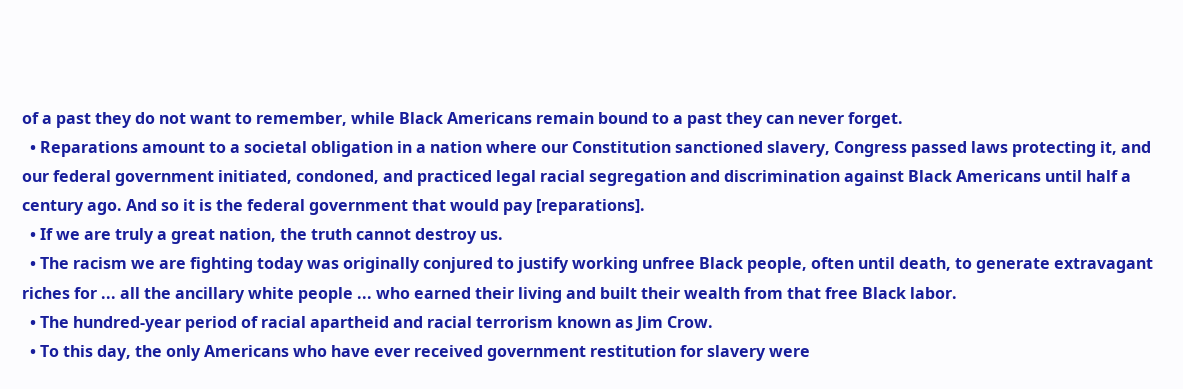of a past they do not want to remember, while Black Americans remain bound to a past they can never forget.
  • Reparations amount to a societal obligation in a nation where our Constitution sanctioned slavery, Congress passed laws protecting it, and our federal government initiated, condoned, and practiced legal racial segregation and discrimination against Black Americans until half a century ago. And so it is the federal government that would pay [reparations].
  • If we are truly a great nation, the truth cannot destroy us.
  • The racism we are fighting today was originally conjured to justify working unfree Black people, often until death, to generate extravagant riches for ... all the ancillary white people ... who earned their living and built their wealth from that free Black labor.
  • The hundred-year period of racial apartheid and racial terrorism known as Jim Crow.
  • To this day, the only Americans who have ever received government restitution for slavery were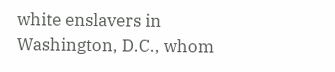white enslavers in Washington, D.C., whom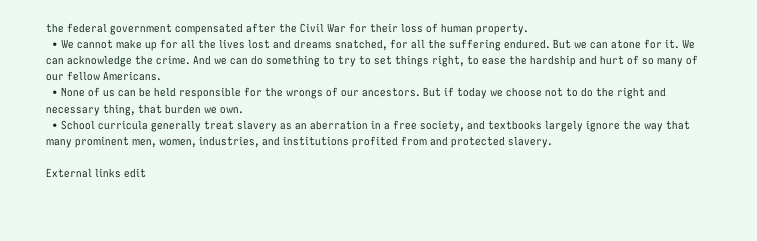the federal government compensated after the Civil War for their loss of human property.
  • We cannot make up for all the lives lost and dreams snatched, for all the suffering endured. But we can atone for it. We can acknowledge the crime. And we can do something to try to set things right, to ease the hardship and hurt of so many of our fellow Americans.
  • None of us can be held responsible for the wrongs of our ancestors. But if today we choose not to do the right and necessary thing, that burden we own.
  • School curricula generally treat slavery as an aberration in a free society, and textbooks largely ignore the way that many prominent men, women, industries, and institutions profited from and protected slavery.

External links edit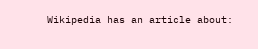Wikipedia has an article about: